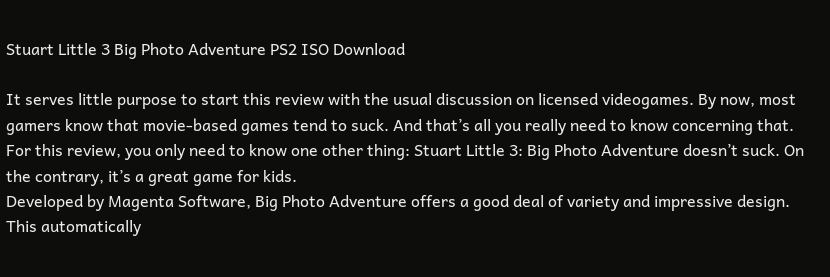Stuart Little 3 Big Photo Adventure PS2 ISO Download

It serves little purpose to start this review with the usual discussion on licensed videogames. By now, most gamers know that movie-based games tend to suck. And that’s all you really need to know concerning that. For this review, you only need to know one other thing: Stuart Little 3: Big Photo Adventure doesn’t suck. On the contrary, it’s a great game for kids.
Developed by Magenta Software, Big Photo Adventure offers a good deal of variety and impressive design. This automatically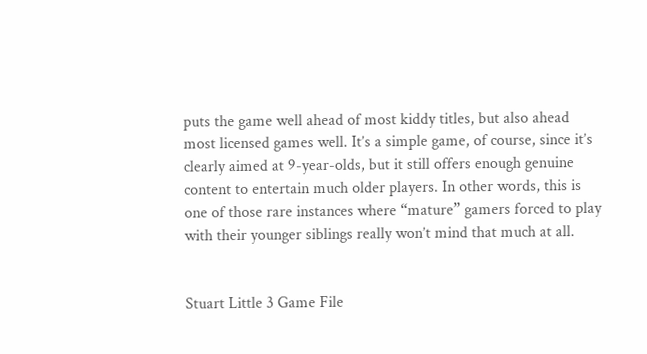puts the game well ahead of most kiddy titles, but also ahead most licensed games well. It’s a simple game, of course, since it’s clearly aimed at 9-year-olds, but it still offers enough genuine content to entertain much older players. In other words, this is one of those rare instances where “mature” gamers forced to play with their younger siblings really won’t mind that much at all.


Stuart Little 3 Game File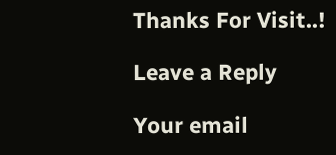Thanks For Visit..!

Leave a Reply

Your email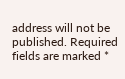address will not be published. Required fields are marked *